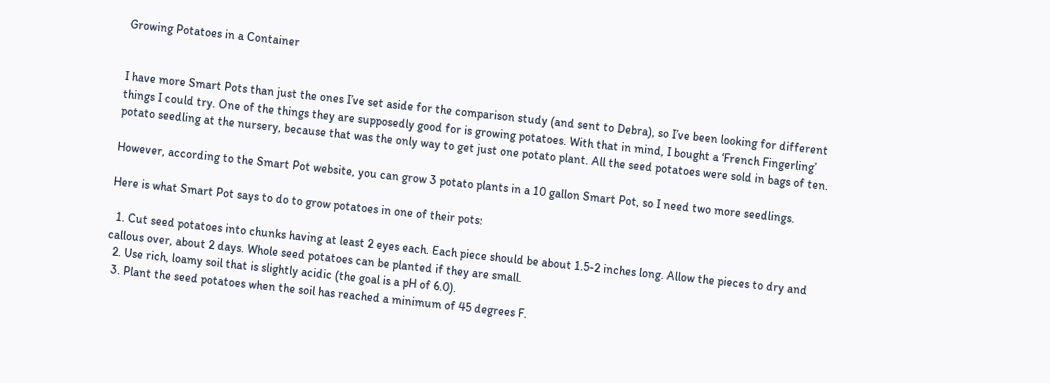Growing Potatoes in a Container


I have more Smart Pots than just the ones I’ve set aside for the comparison study (and sent to Debra), so I’ve been looking for different things I could try. One of the things they are supposedly good for is growing potatoes. With that in mind, I bought a ‘French Fingerling’ potato seedling at the nursery, because that was the only way to get just one potato plant. All the seed potatoes were sold in bags of ten.

However, according to the Smart Pot website, you can grow 3 potato plants in a 10 gallon Smart Pot, so I need two more seedlings.

Here is what Smart Pot says to do to grow potatoes in one of their pots:

  1. Cut seed potatoes into chunks having at least 2 eyes each. Each piece should be about 1.5-2 inches long. Allow the pieces to dry and callous over, about 2 days. Whole seed potatoes can be planted if they are small.
  2. Use rich, loamy soil that is slightly acidic (the goal is a pH of 6.0).
  3. Plant the seed potatoes when the soil has reached a minimum of 45 degrees F.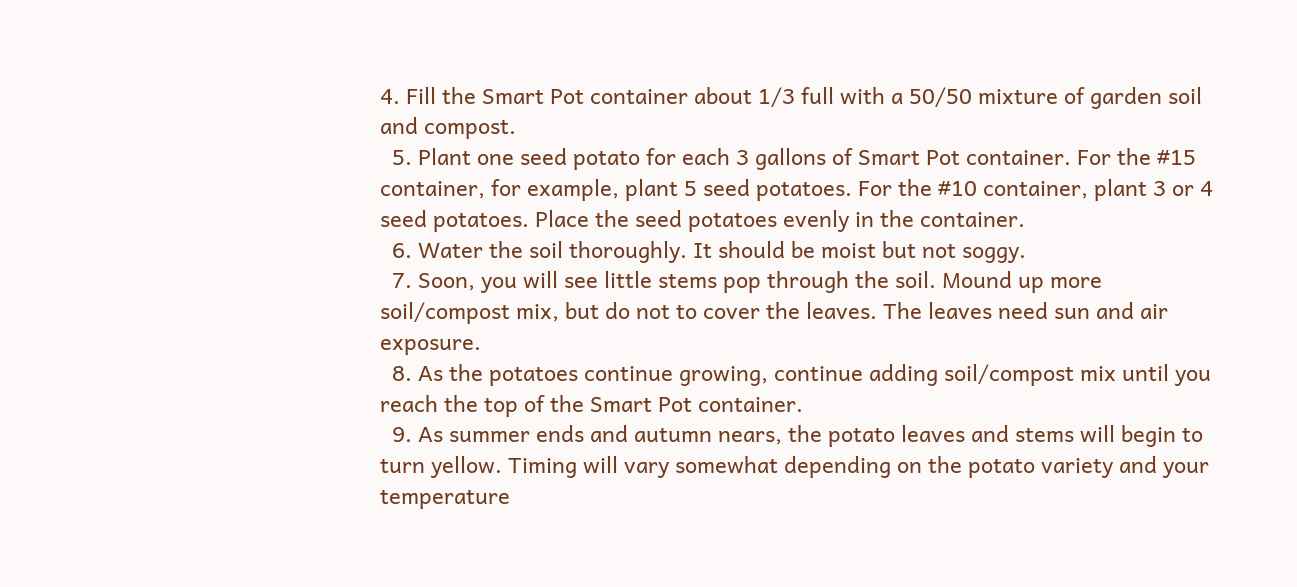4. Fill the Smart Pot container about 1/3 full with a 50/50 mixture of garden soil and compost.
  5. Plant one seed potato for each 3 gallons of Smart Pot container. For the #15 container, for example, plant 5 seed potatoes. For the #10 container, plant 3 or 4 seed potatoes. Place the seed potatoes evenly in the container.
  6. Water the soil thoroughly. It should be moist but not soggy.
  7. Soon, you will see little stems pop through the soil. Mound up more soil/compost mix, but do not to cover the leaves. The leaves need sun and air exposure.
  8. As the potatoes continue growing, continue adding soil/compost mix until you reach the top of the Smart Pot container.
  9. As summer ends and autumn nears, the potato leaves and stems will begin to turn yellow. Timing will vary somewhat depending on the potato variety and your temperature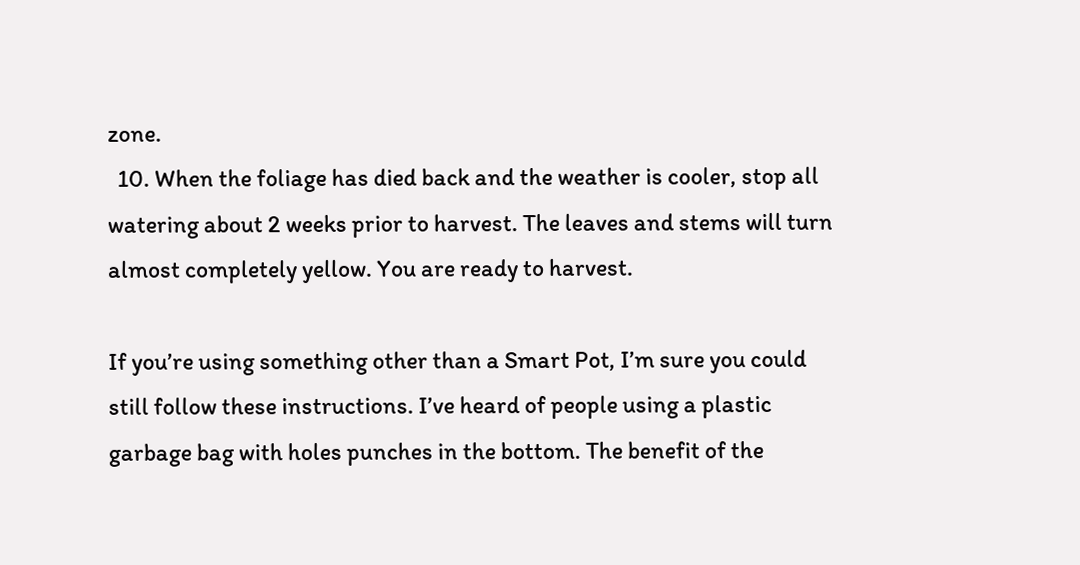zone.
  10. When the foliage has died back and the weather is cooler, stop all watering about 2 weeks prior to harvest. The leaves and stems will turn almost completely yellow. You are ready to harvest.

If you’re using something other than a Smart Pot, I’m sure you could still follow these instructions. I’ve heard of people using a plastic garbage bag with holes punches in the bottom. The benefit of the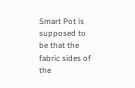Smart Pot is supposed to be that the fabric sides of the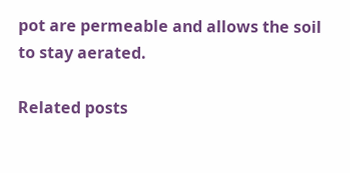pot are permeable and allows the soil to stay aerated.

Related posts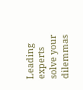Leading experts solve your dilemmas